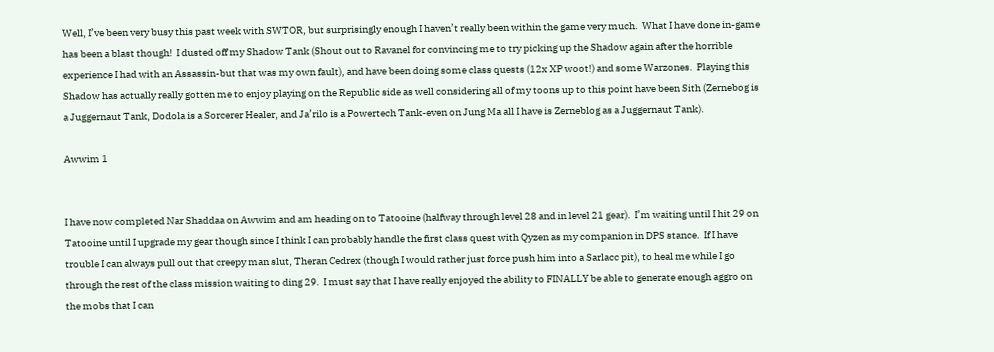Well, I’ve been very busy this past week with SWTOR, but surprisingly enough I haven’t really been within the game very much.  What I have done in-game has been a blast though!  I dusted off my Shadow Tank (Shout out to Ravanel for convincing me to try picking up the Shadow again after the horrible experience I had with an Assassin-but that was my own fault), and have been doing some class quests (12x XP woot!) and some Warzones.  Playing this Shadow has actually really gotten me to enjoy playing on the Republic side as well considering all of my toons up to this point have been Sith (Zernebog is a Juggernaut Tank, Dodola is a Sorcerer Healer, and Ja’rilo is a Powertech Tank-even on Jung Ma all I have is Zerneblog as a Juggernaut Tank).

Awwim 1


I have now completed Nar Shaddaa on Awwim and am heading on to Tatooine (halfway through level 28 and in level 21 gear).  I’m waiting until I hit 29 on Tatooine until I upgrade my gear though since I think I can probably handle the first class quest with Qyzen as my companion in DPS stance.  If I have trouble I can always pull out that creepy man slut, Theran Cedrex (though I would rather just force push him into a Sarlacc pit), to heal me while I go through the rest of the class mission waiting to ding 29.  I must say that I have really enjoyed the ability to FINALLY be able to generate enough aggro on the mobs that I can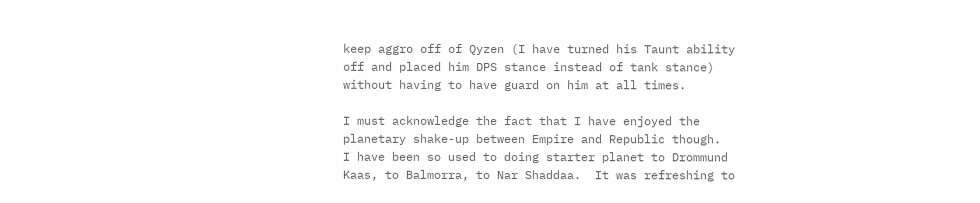keep aggro off of Qyzen (I have turned his Taunt ability off and placed him DPS stance instead of tank stance) without having to have guard on him at all times.

I must acknowledge the fact that I have enjoyed the planetary shake-up between Empire and Republic though.  I have been so used to doing starter planet to Drommund Kaas, to Balmorra, to Nar Shaddaa.  It was refreshing to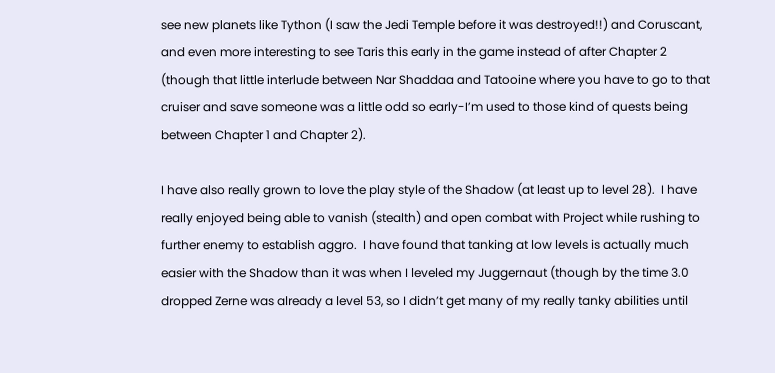see new planets like Tython (I saw the Jedi Temple before it was destroyed!!) and Coruscant, and even more interesting to see Taris this early in the game instead of after Chapter 2 (though that little interlude between Nar Shaddaa and Tatooine where you have to go to that cruiser and save someone was a little odd so early-I’m used to those kind of quests being between Chapter 1 and Chapter 2).

I have also really grown to love the play style of the Shadow (at least up to level 28).  I have really enjoyed being able to vanish (stealth) and open combat with Project while rushing to further enemy to establish aggro.  I have found that tanking at low levels is actually much easier with the Shadow than it was when I leveled my Juggernaut (though by the time 3.0 dropped Zerne was already a level 53, so I didn’t get many of my really tanky abilities until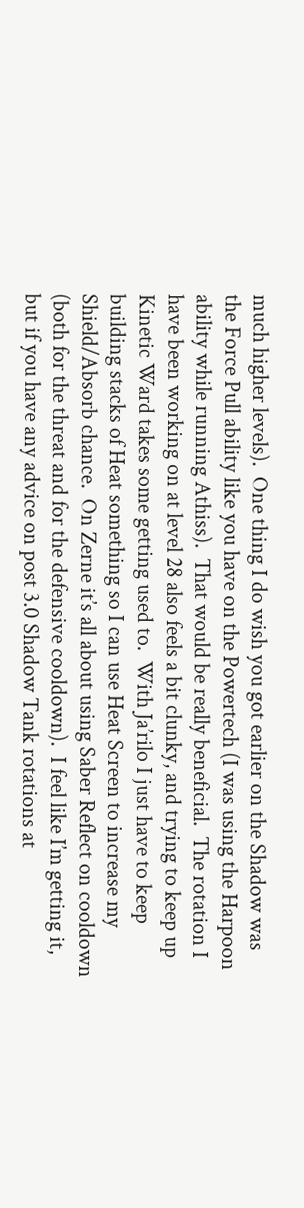much higher levels).  One thing I do wish you got earlier on the Shadow was the Force Pull ability like you have on the Powertech (I was using the Harpoon ability while running Athiss).  That would be really beneficial.  The rotation I have been working on at level 28 also feels a bit clunky, and trying to keep up Kinetic Ward takes some getting used to.  With Ja’rilo I just have to keep building stacks of Heat something so I can use Heat Screen to increase my Shield/Absorb chance.  On Zerne it’s all about using Saber Reflect on cooldown (both for the threat and for the defensive cooldown).  I feel like I’m getting it, but if you have any advice on post 3.0 Shadow Tank rotations at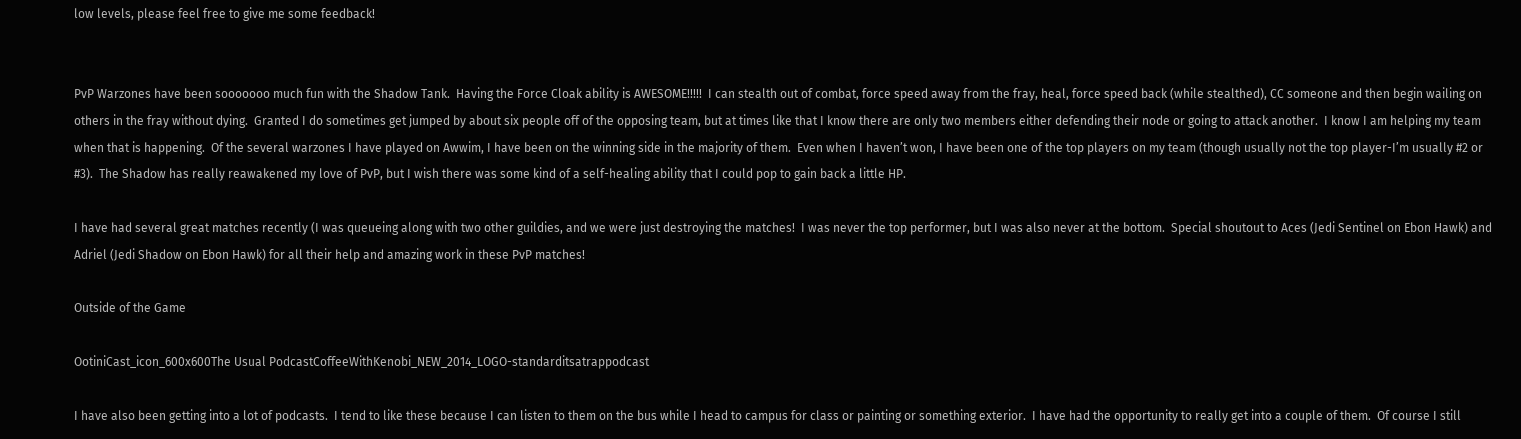low levels, please feel free to give me some feedback!


PvP Warzones have been sooooooo much fun with the Shadow Tank.  Having the Force Cloak ability is AWESOME!!!!!  I can stealth out of combat, force speed away from the fray, heal, force speed back (while stealthed), CC someone and then begin wailing on others in the fray without dying.  Granted I do sometimes get jumped by about six people off of the opposing team, but at times like that I know there are only two members either defending their node or going to attack another.  I know I am helping my team when that is happening.  Of the several warzones I have played on Awwim, I have been on the winning side in the majority of them.  Even when I haven’t won, I have been one of the top players on my team (though usually not the top player-I’m usually #2 or #3).  The Shadow has really reawakened my love of PvP, but I wish there was some kind of a self-healing ability that I could pop to gain back a little HP.

I have had several great matches recently (I was queueing along with two other guildies, and we were just destroying the matches!  I was never the top performer, but I was also never at the bottom.  Special shoutout to Aces (Jedi Sentinel on Ebon Hawk) and Adriel (Jedi Shadow on Ebon Hawk) for all their help and amazing work in these PvP matches!

Outside of the Game

OotiniCast_icon_600x600The Usual PodcastCoffeeWithKenobi_NEW_2014_LOGO-standarditsatrappodcast

I have also been getting into a lot of podcasts.  I tend to like these because I can listen to them on the bus while I head to campus for class or painting or something exterior.  I have had the opportunity to really get into a couple of them.  Of course I still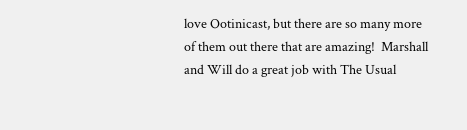love Ootinicast, but there are so many more of them out there that are amazing!  Marshall and Will do a great job with The Usual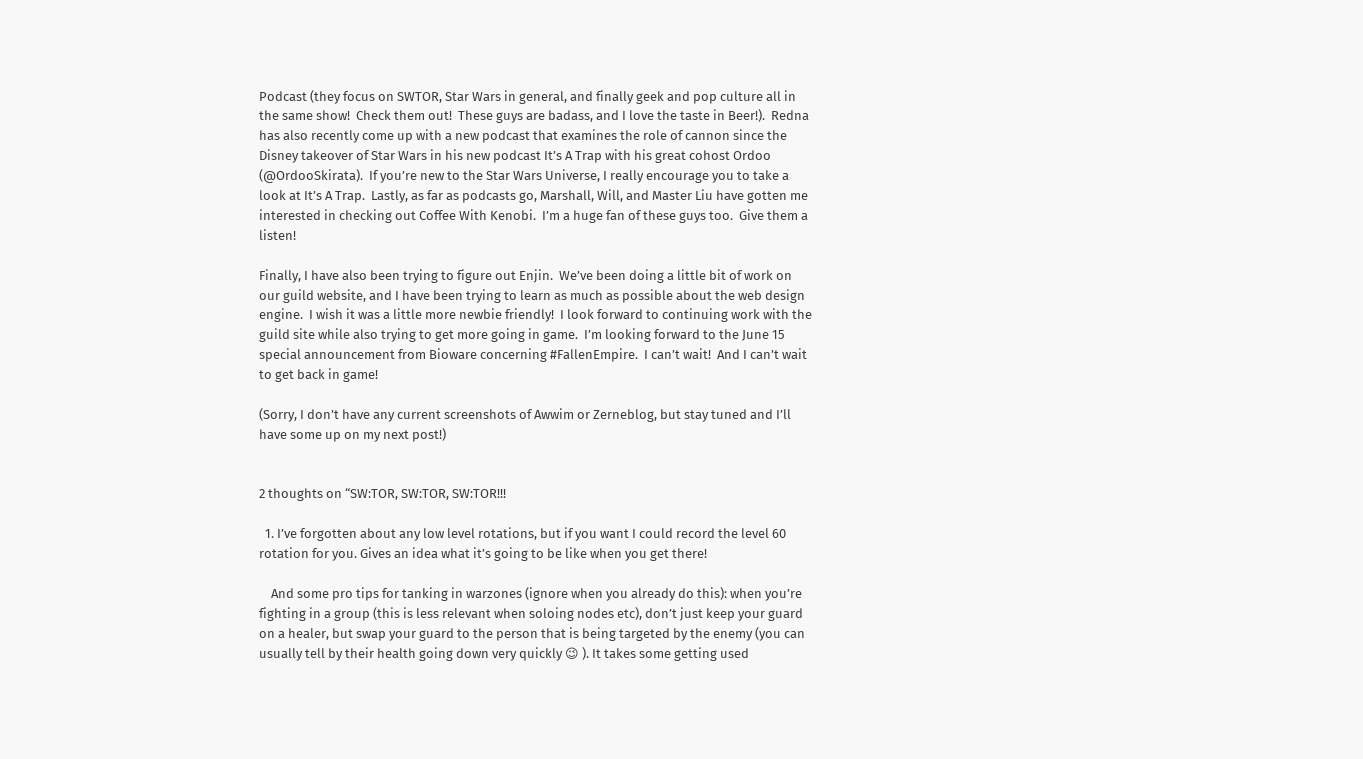Podcast (they focus on SWTOR, Star Wars in general, and finally geek and pop culture all in the same show!  Check them out!  These guys are badass, and I love the taste in Beer!).  Redna has also recently come up with a new podcast that examines the role of cannon since the Disney takeover of Star Wars in his new podcast It’s A Trap with his great cohost Ordoo (@OrdooSkirata).  If you’re new to the Star Wars Universe, I really encourage you to take a look at It’s A Trap.  Lastly, as far as podcasts go, Marshall, Will, and Master Liu have gotten me interested in checking out Coffee With Kenobi.  I’m a huge fan of these guys too.  Give them a listen!

Finally, I have also been trying to figure out Enjin.  We’ve been doing a little bit of work on our guild website, and I have been trying to learn as much as possible about the web design engine.  I wish it was a little more newbie friendly!  I look forward to continuing work with the guild site while also trying to get more going in game.  I’m looking forward to the June 15 special announcement from Bioware concerning #FallenEmpire.  I can’t wait!  And I can’t wait to get back in game!

(Sorry, I don’t have any current screenshots of Awwim or Zerneblog, but stay tuned and I’ll have some up on my next post!)


2 thoughts on “SW:TOR, SW:TOR, SW:TOR!!!

  1. I’ve forgotten about any low level rotations, but if you want I could record the level 60 rotation for you. Gives an idea what it’s going to be like when you get there!

    And some pro tips for tanking in warzones (ignore when you already do this): when you’re fighting in a group (this is less relevant when soloing nodes etc), don’t just keep your guard on a healer, but swap your guard to the person that is being targeted by the enemy (you can usually tell by their health going down very quickly 😉 ). It takes some getting used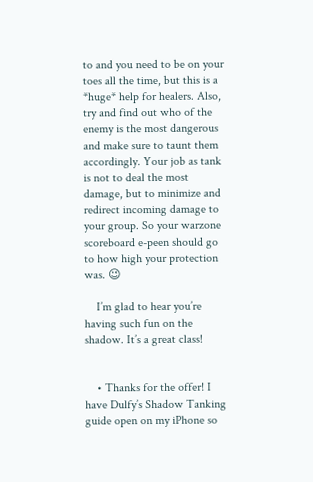to and you need to be on your toes all the time, but this is a *huge* help for healers. Also, try and find out who of the enemy is the most dangerous and make sure to taunt them accordingly. Your job as tank is not to deal the most damage, but to minimize and redirect incoming damage to your group. So your warzone scoreboard e-peen should go to how high your protection was. 😉

    I’m glad to hear you’re having such fun on the shadow. It’s a great class!


    • Thanks for the offer! I have Dulfy’s Shadow Tanking guide open on my iPhone so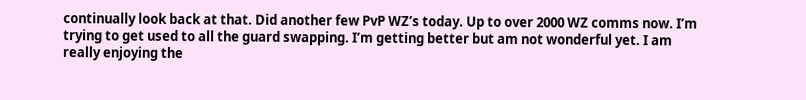continually look back at that. Did another few PvP WZ’s today. Up to over 2000 WZ comms now. I’m trying to get used to all the guard swapping. I’m getting better but am not wonderful yet. I am really enjoying the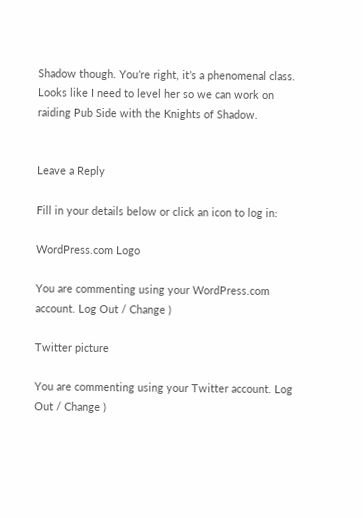Shadow though. You’re right, it’s a phenomenal class. Looks like I need to level her so we can work on raiding Pub Side with the Knights of Shadow.


Leave a Reply

Fill in your details below or click an icon to log in:

WordPress.com Logo

You are commenting using your WordPress.com account. Log Out / Change )

Twitter picture

You are commenting using your Twitter account. Log Out / Change )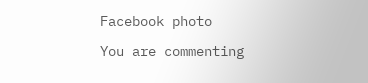Facebook photo

You are commenting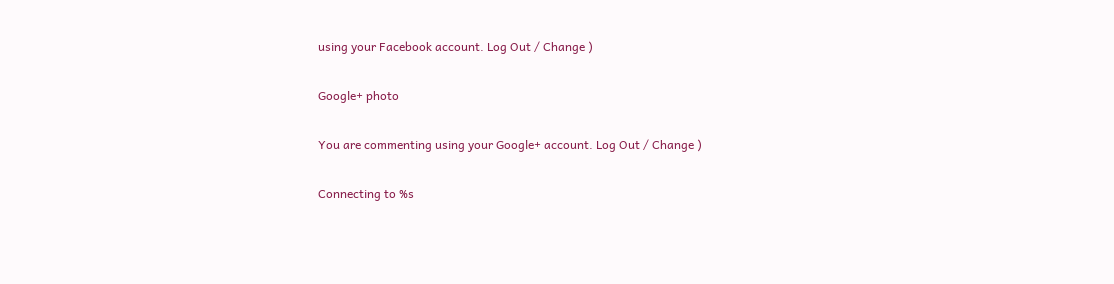using your Facebook account. Log Out / Change )

Google+ photo

You are commenting using your Google+ account. Log Out / Change )

Connecting to %s